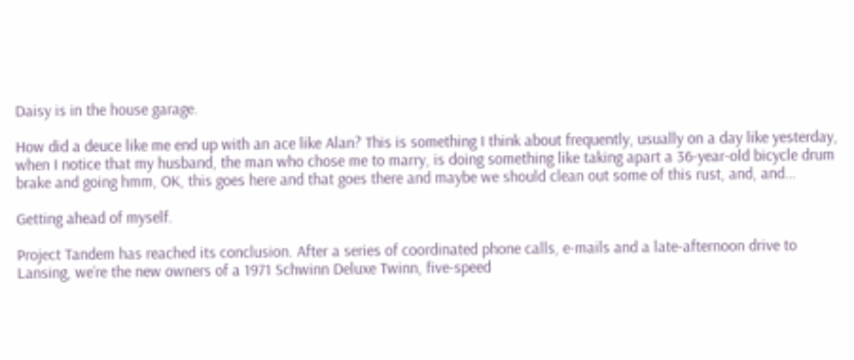Daisy is in the house garage.

How did a deuce like me end up with an ace like Alan? This is something I think about frequently, usually on a day like yesterday, when I notice that my husband, the man who chose me to marry, is doing something like taking apart a 36-year-old bicycle drum brake and going hmm, OK, this goes here and that goes there and maybe we should clean out some of this rust, and, and…

Getting ahead of myself.

Project Tandem has reached its conclusion. After a series of coordinated phone calls, e-mails and a late-afternoon drive to Lansing, we’re the new owners of a 1971 Schwinn Deluxe Twinn, five-speed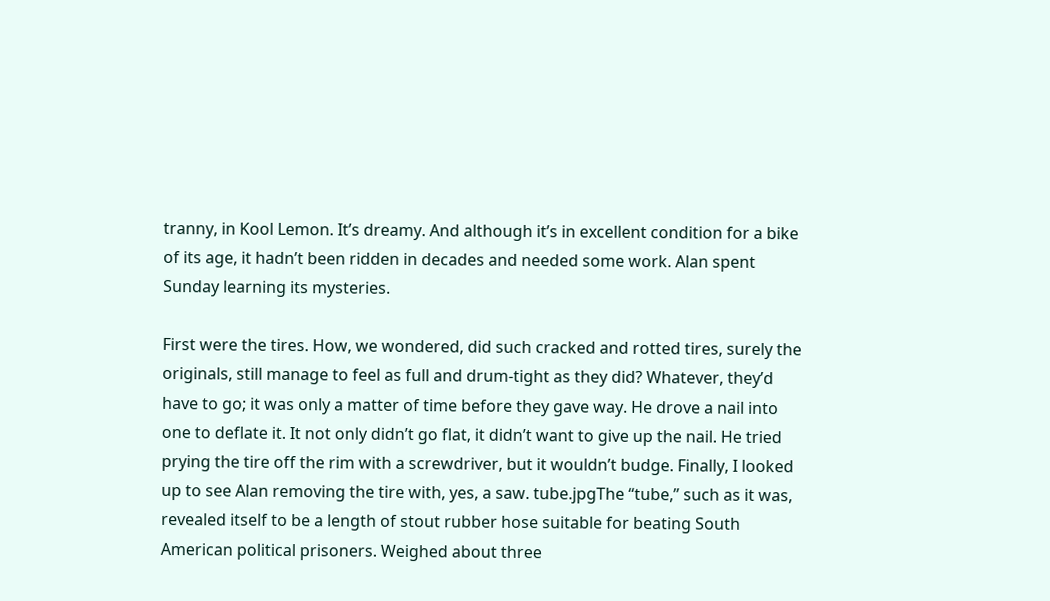tranny, in Kool Lemon. It’s dreamy. And although it’s in excellent condition for a bike of its age, it hadn’t been ridden in decades and needed some work. Alan spent Sunday learning its mysteries.

First were the tires. How, we wondered, did such cracked and rotted tires, surely the originals, still manage to feel as full and drum-tight as they did? Whatever, they’d have to go; it was only a matter of time before they gave way. He drove a nail into one to deflate it. It not only didn’t go flat, it didn’t want to give up the nail. He tried prying the tire off the rim with a screwdriver, but it wouldn’t budge. Finally, I looked up to see Alan removing the tire with, yes, a saw. tube.jpgThe “tube,” such as it was, revealed itself to be a length of stout rubber hose suitable for beating South American political prisoners. Weighed about three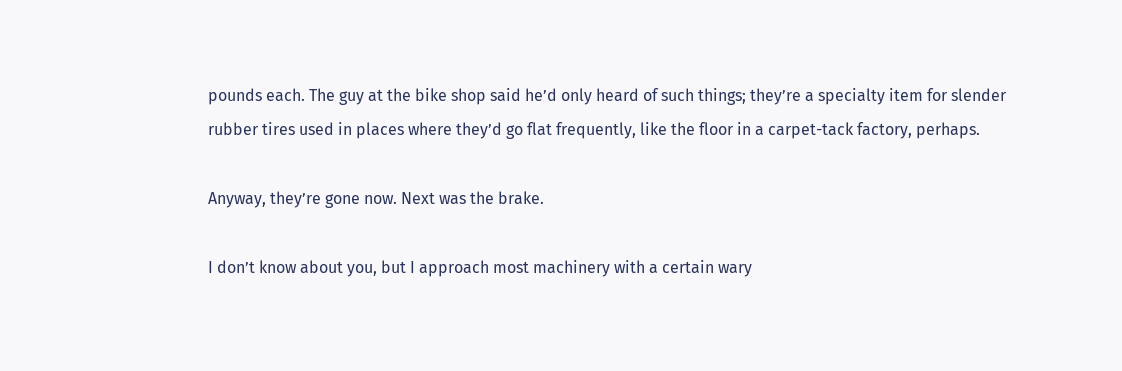pounds each. The guy at the bike shop said he’d only heard of such things; they’re a specialty item for slender rubber tires used in places where they’d go flat frequently, like the floor in a carpet-tack factory, perhaps.

Anyway, they’re gone now. Next was the brake.

I don’t know about you, but I approach most machinery with a certain wary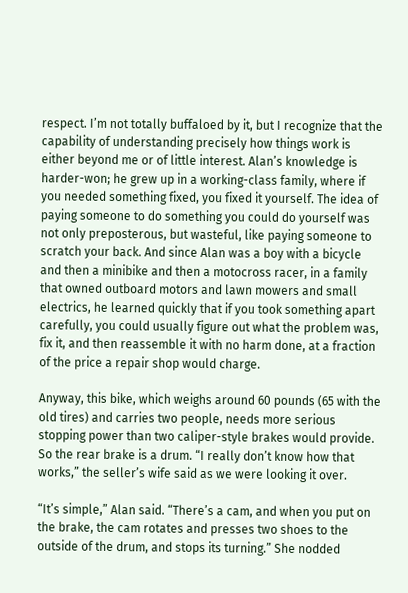respect. I’m not totally buffaloed by it, but I recognize that the capability of understanding precisely how things work is either beyond me or of little interest. Alan’s knowledge is harder-won; he grew up in a working-class family, where if you needed something fixed, you fixed it yourself. The idea of paying someone to do something you could do yourself was not only preposterous, but wasteful, like paying someone to scratch your back. And since Alan was a boy with a bicycle and then a minibike and then a motocross racer, in a family that owned outboard motors and lawn mowers and small electrics, he learned quickly that if you took something apart carefully, you could usually figure out what the problem was, fix it, and then reassemble it with no harm done, at a fraction of the price a repair shop would charge.

Anyway, this bike, which weighs around 60 pounds (65 with the old tires) and carries two people, needs more serious stopping power than two caliper-style brakes would provide. So the rear brake is a drum. “I really don’t know how that works,” the seller’s wife said as we were looking it over.

“It’s simple,” Alan said. “There’s a cam, and when you put on the brake, the cam rotates and presses two shoes to the outside of the drum, and stops its turning.” She nodded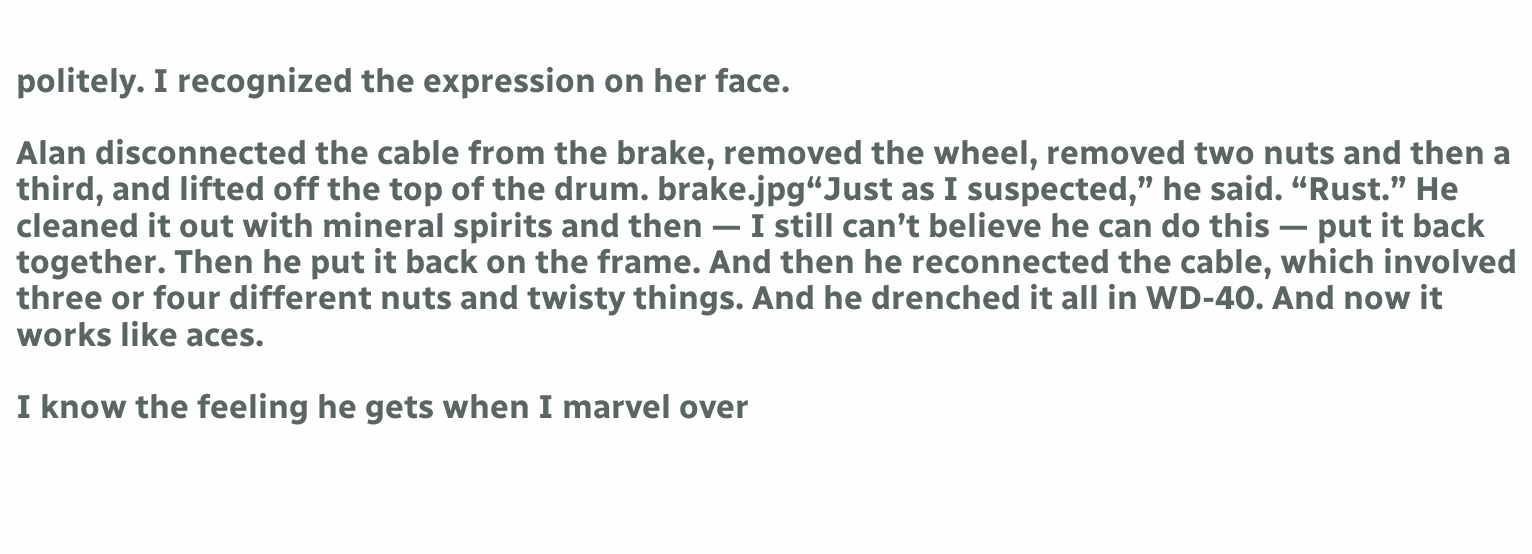politely. I recognized the expression on her face.

Alan disconnected the cable from the brake, removed the wheel, removed two nuts and then a third, and lifted off the top of the drum. brake.jpg“Just as I suspected,” he said. “Rust.” He cleaned it out with mineral spirits and then — I still can’t believe he can do this — put it back together. Then he put it back on the frame. And then he reconnected the cable, which involved three or four different nuts and twisty things. And he drenched it all in WD-40. And now it works like aces.

I know the feeling he gets when I marvel over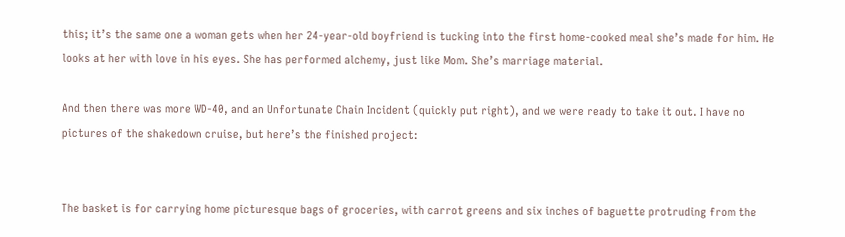this; it’s the same one a woman gets when her 24-year-old boyfriend is tucking into the first home-cooked meal she’s made for him. He looks at her with love in his eyes. She has performed alchemy, just like Mom. She’s marriage material.

And then there was more WD-40, and an Unfortunate Chain Incident (quickly put right), and we were ready to take it out. I have no pictures of the shakedown cruise, but here’s the finished project:


The basket is for carrying home picturesque bags of groceries, with carrot greens and six inches of baguette protruding from the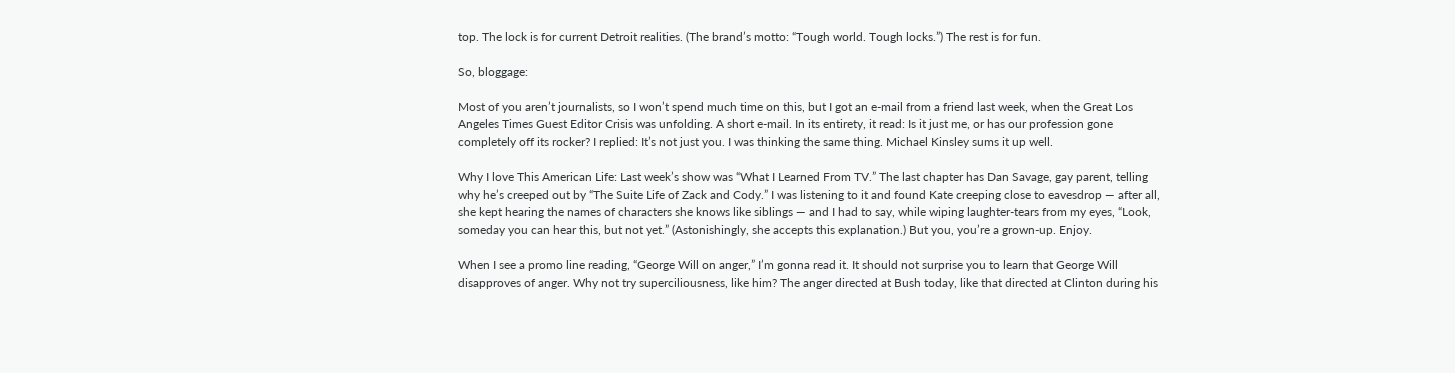top. The lock is for current Detroit realities. (The brand’s motto: “Tough world. Tough locks.”) The rest is for fun.

So, bloggage:

Most of you aren’t journalists, so I won’t spend much time on this, but I got an e-mail from a friend last week, when the Great Los Angeles Times Guest Editor Crisis was unfolding. A short e-mail. In its entirety, it read: Is it just me, or has our profession gone completely off its rocker? I replied: It’s not just you. I was thinking the same thing. Michael Kinsley sums it up well.

Why I love This American Life: Last week’s show was “What I Learned From TV.” The last chapter has Dan Savage, gay parent, telling why he’s creeped out by “The Suite Life of Zack and Cody.” I was listening to it and found Kate creeping close to eavesdrop — after all, she kept hearing the names of characters she knows like siblings — and I had to say, while wiping laughter-tears from my eyes, “Look, someday you can hear this, but not yet.” (Astonishingly, she accepts this explanation.) But you, you’re a grown-up. Enjoy.

When I see a promo line reading, “George Will on anger,” I’m gonna read it. It should not surprise you to learn that George Will disapproves of anger. Why not try superciliousness, like him? The anger directed at Bush today, like that directed at Clinton during his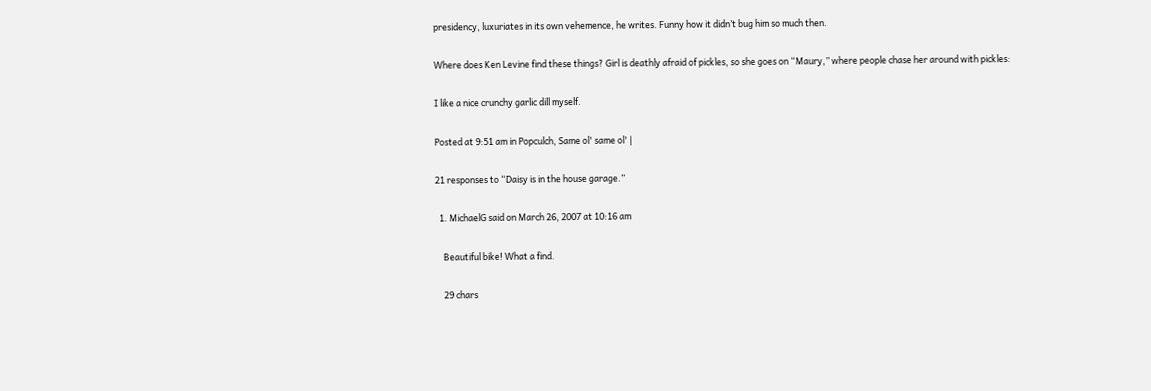presidency, luxuriates in its own vehemence, he writes. Funny how it didn’t bug him so much then.

Where does Ken Levine find these things? Girl is deathly afraid of pickles, so she goes on “Maury,” where people chase her around with pickles:

I like a nice crunchy garlic dill myself.

Posted at 9:51 am in Popculch, Same ol' same ol' |

21 responses to “Daisy is in the house garage.”

  1. MichaelG said on March 26, 2007 at 10:16 am

    Beautiful bike! What a find.

    29 chars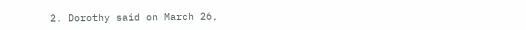2. Dorothy said on March 26,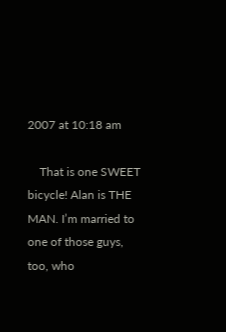2007 at 10:18 am

    That is one SWEET bicycle! Alan is THE MAN. I’m married to one of those guys, too, who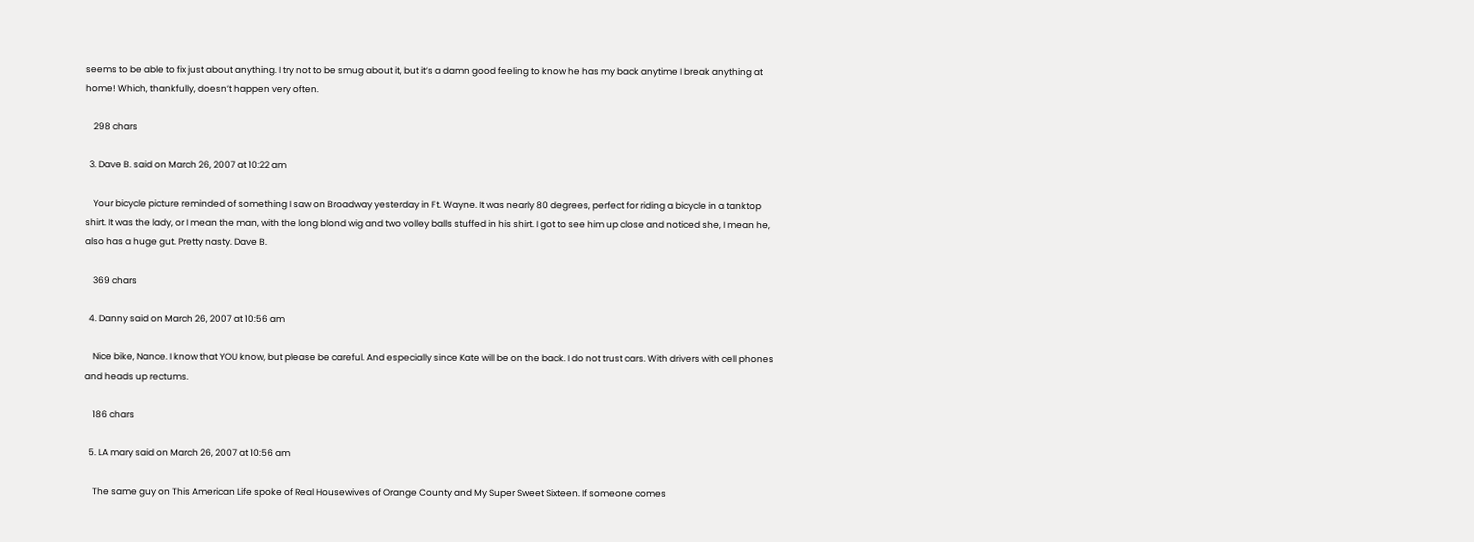seems to be able to fix just about anything. I try not to be smug about it, but it’s a damn good feeling to know he has my back anytime I break anything at home! Which, thankfully, doesn’t happen very often.

    298 chars

  3. Dave B. said on March 26, 2007 at 10:22 am

    Your bicycle picture reminded of something I saw on Broadway yesterday in Ft. Wayne. It was nearly 80 degrees, perfect for riding a bicycle in a tanktop shirt. It was the lady, or I mean the man, with the long blond wig and two volley balls stuffed in his shirt. I got to see him up close and noticed she, I mean he, also has a huge gut. Pretty nasty. Dave B.

    369 chars

  4. Danny said on March 26, 2007 at 10:56 am

    Nice bike, Nance. I know that YOU know, but please be careful. And especially since Kate will be on the back. I do not trust cars. With drivers with cell phones and heads up rectums.

    186 chars

  5. LA mary said on March 26, 2007 at 10:56 am

    The same guy on This American Life spoke of Real Housewives of Orange County and My Super Sweet Sixteen. If someone comes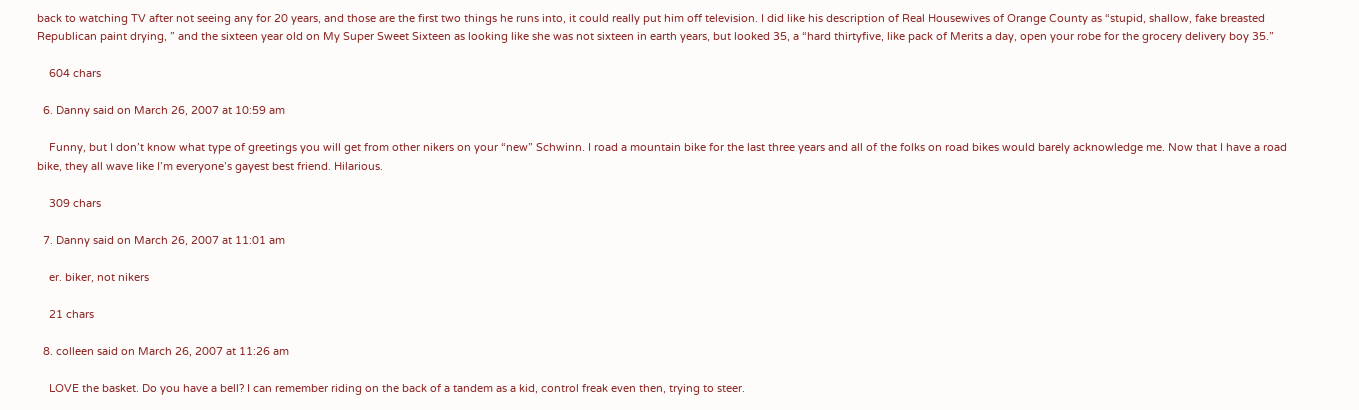back to watching TV after not seeing any for 20 years, and those are the first two things he runs into, it could really put him off television. I did like his description of Real Housewives of Orange County as “stupid, shallow, fake breasted Republican paint drying, ” and the sixteen year old on My Super Sweet Sixteen as looking like she was not sixteen in earth years, but looked 35, a “hard thirtyfive, like pack of Merits a day, open your robe for the grocery delivery boy 35.”

    604 chars

  6. Danny said on March 26, 2007 at 10:59 am

    Funny, but I don’t know what type of greetings you will get from other nikers on your “new” Schwinn. I road a mountain bike for the last three years and all of the folks on road bikes would barely acknowledge me. Now that I have a road bike, they all wave like I’m everyone’s gayest best friend. Hilarious.

    309 chars

  7. Danny said on March 26, 2007 at 11:01 am

    er. biker, not nikers

    21 chars

  8. colleen said on March 26, 2007 at 11:26 am

    LOVE the basket. Do you have a bell? I can remember riding on the back of a tandem as a kid, control freak even then, trying to steer.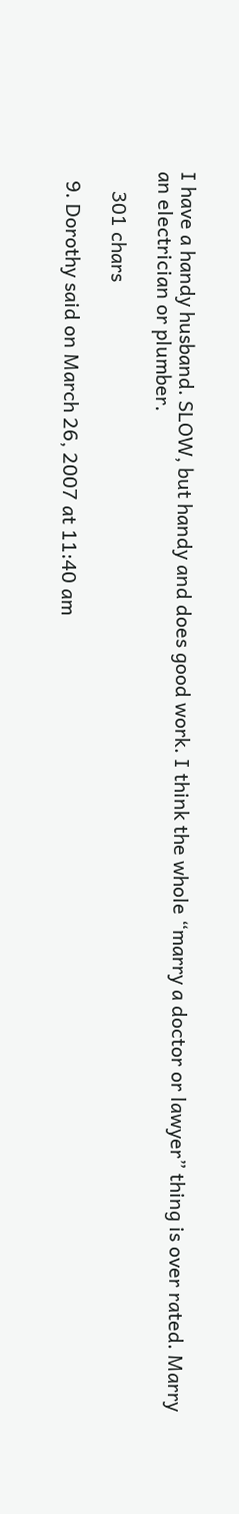I have a handy husband. SLOW, but handy and does good work. I think the whole “marry a doctor or lawyer” thing is over rated. Marry an electrician or plumber.

    301 chars

  9. Dorothy said on March 26, 2007 at 11:40 am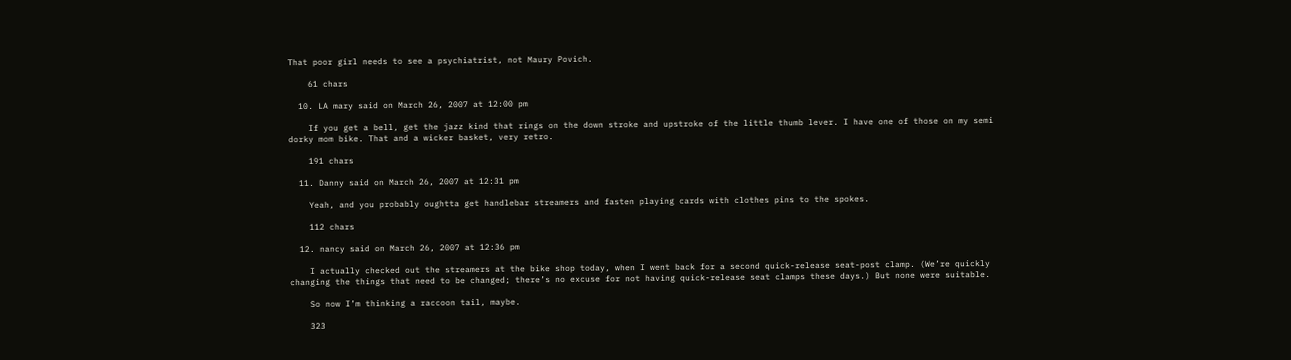That poor girl needs to see a psychiatrist, not Maury Povich.

    61 chars

  10. LA mary said on March 26, 2007 at 12:00 pm

    If you get a bell, get the jazz kind that rings on the down stroke and upstroke of the little thumb lever. I have one of those on my semi dorky mom bike. That and a wicker basket, very retro.

    191 chars

  11. Danny said on March 26, 2007 at 12:31 pm

    Yeah, and you probably oughtta get handlebar streamers and fasten playing cards with clothes pins to the spokes.

    112 chars

  12. nancy said on March 26, 2007 at 12:36 pm

    I actually checked out the streamers at the bike shop today, when I went back for a second quick-release seat-post clamp. (We’re quickly changing the things that need to be changed; there’s no excuse for not having quick-release seat clamps these days.) But none were suitable.

    So now I’m thinking a raccoon tail, maybe.

    323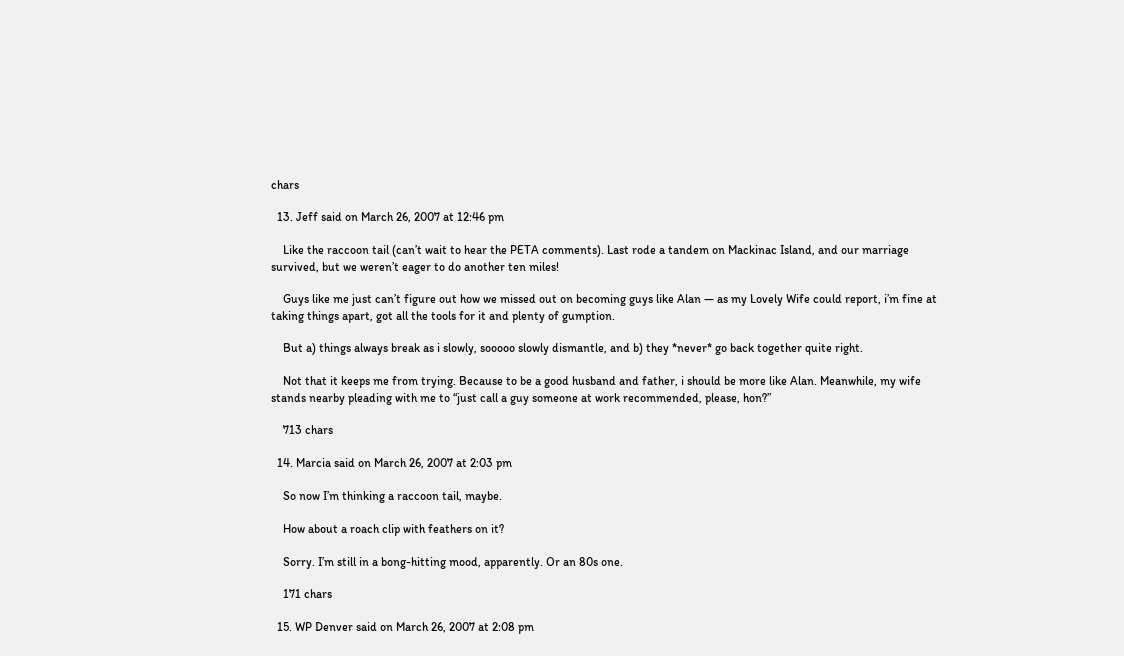chars

  13. Jeff said on March 26, 2007 at 12:46 pm

    Like the raccoon tail (can’t wait to hear the PETA comments). Last rode a tandem on Mackinac Island, and our marriage survived, but we weren’t eager to do another ten miles!

    Guys like me just can’t figure out how we missed out on becoming guys like Alan — as my Lovely Wife could report, i’m fine at taking things apart, got all the tools for it and plenty of gumption.

    But a) things always break as i slowly, sooooo slowly dismantle, and b) they *never* go back together quite right.

    Not that it keeps me from trying. Because to be a good husband and father, i should be more like Alan. Meanwhile, my wife stands nearby pleading with me to “just call a guy someone at work recommended, please, hon?”

    713 chars

  14. Marcia said on March 26, 2007 at 2:03 pm

    So now I’m thinking a raccoon tail, maybe.

    How about a roach clip with feathers on it?

    Sorry. I’m still in a bong-hitting mood, apparently. Or an 80s one.

    171 chars

  15. WP Denver said on March 26, 2007 at 2:08 pm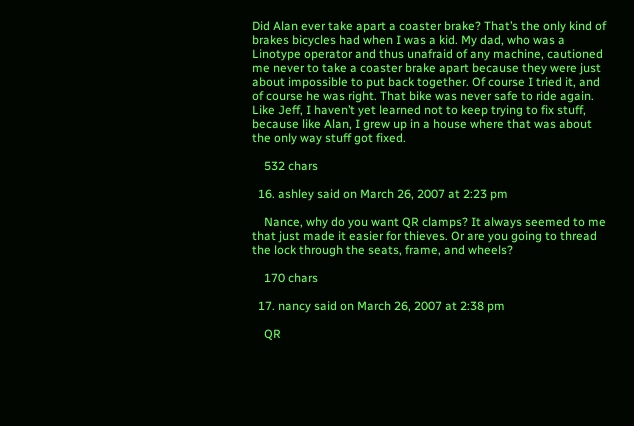Did Alan ever take apart a coaster brake? That’s the only kind of brakes bicycles had when I was a kid. My dad, who was a Linotype operator and thus unafraid of any machine, cautioned me never to take a coaster brake apart because they were just about impossible to put back together. Of course I tried it, and of course he was right. That bike was never safe to ride again. Like Jeff, I haven’t yet learned not to keep trying to fix stuff, because like Alan, I grew up in a house where that was about the only way stuff got fixed.

    532 chars

  16. ashley said on March 26, 2007 at 2:23 pm

    Nance, why do you want QR clamps? It always seemed to me that just made it easier for thieves. Or are you going to thread the lock through the seats, frame, and wheels?

    170 chars

  17. nancy said on March 26, 2007 at 2:38 pm

    QR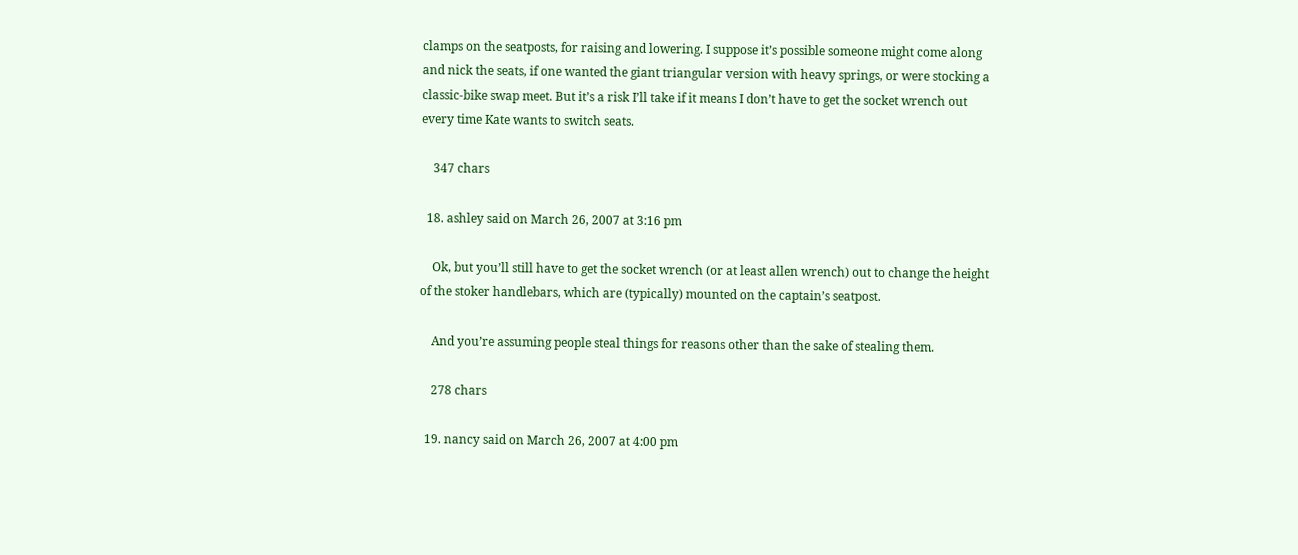clamps on the seatposts, for raising and lowering. I suppose it’s possible someone might come along and nick the seats, if one wanted the giant triangular version with heavy springs, or were stocking a classic-bike swap meet. But it’s a risk I’ll take if it means I don’t have to get the socket wrench out every time Kate wants to switch seats.

    347 chars

  18. ashley said on March 26, 2007 at 3:16 pm

    Ok, but you’ll still have to get the socket wrench (or at least allen wrench) out to change the height of the stoker handlebars, which are (typically) mounted on the captain’s seatpost.

    And you’re assuming people steal things for reasons other than the sake of stealing them.

    278 chars

  19. nancy said on March 26, 2007 at 4:00 pm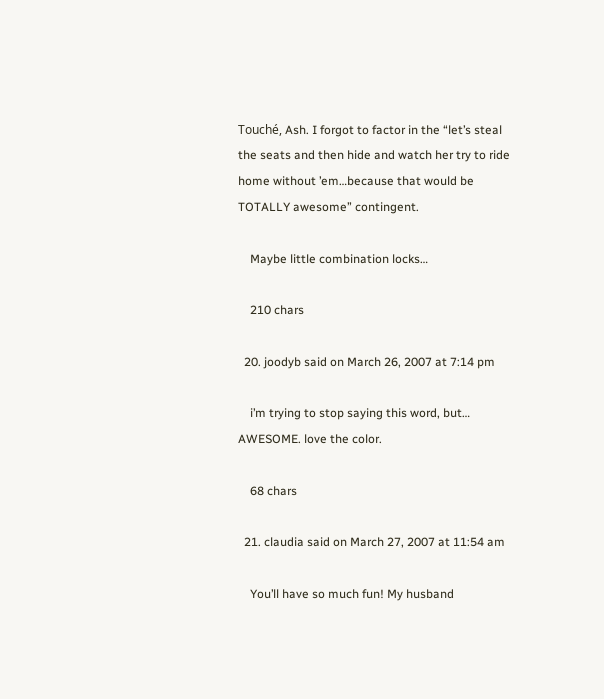Touché, Ash. I forgot to factor in the “let’s steal the seats and then hide and watch her try to ride home without ’em…because that would be TOTALLY awesome” contingent.

    Maybe little combination locks…

    210 chars

  20. joodyb said on March 26, 2007 at 7:14 pm

    i’m trying to stop saying this word, but… AWESOME. love the color.

    68 chars

  21. claudia said on March 27, 2007 at 11:54 am

    You’ll have so much fun! My husband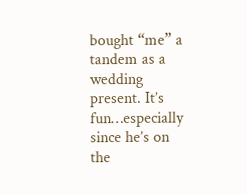bought “me” a tandem as a wedding present. It’s fun…especially since he’s on the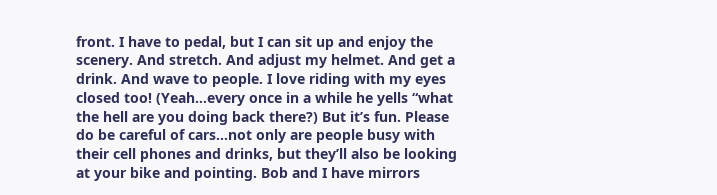front. I have to pedal, but I can sit up and enjoy the scenery. And stretch. And adjust my helmet. And get a drink. And wave to people. I love riding with my eyes closed too! (Yeah…every once in a while he yells “what the hell are you doing back there?) But it’s fun. Please do be careful of cars…not only are people busy with their cell phones and drinks, but they’ll also be looking at your bike and pointing. Bob and I have mirrors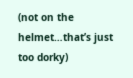(not on the helmet…that’s just too dorky)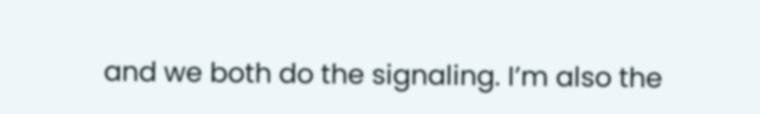and we both do the signaling. I’m also the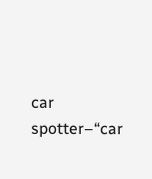car spotter–“car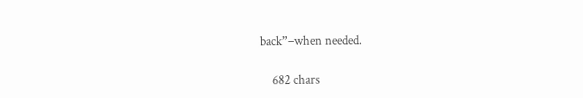back”–when needed.

    682 chars